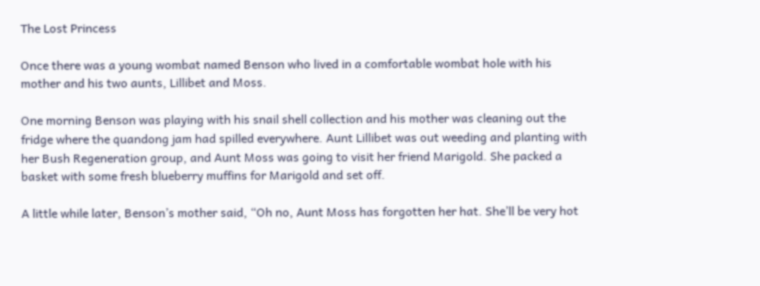The Lost Princess

Once there was a young wombat named Benson who lived in a comfortable wombat hole with his mother and his two aunts, Lillibet and Moss.

One morning Benson was playing with his snail shell collection and his mother was cleaning out the fridge where the quandong jam had spilled everywhere. Aunt Lillibet was out weeding and planting with her Bush Regeneration group, and Aunt Moss was going to visit her friend Marigold. She packed a basket with some fresh blueberry muffins for Marigold and set off.

A little while later, Benson’s mother said, “Oh no, Aunt Moss has forgotten her hat. She’ll be very hot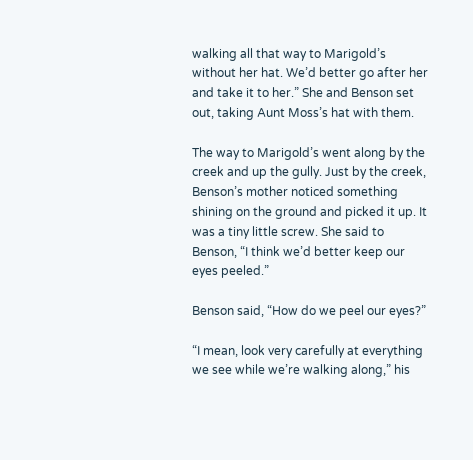walking all that way to Marigold’s without her hat. We’d better go after her and take it to her.” She and Benson set out, taking Aunt Moss’s hat with them.

The way to Marigold’s went along by the creek and up the gully. Just by the creek, Benson’s mother noticed something shining on the ground and picked it up. It was a tiny little screw. She said to Benson, “I think we’d better keep our eyes peeled.”

Benson said, “How do we peel our eyes?”

“I mean, look very carefully at everything we see while we’re walking along,” his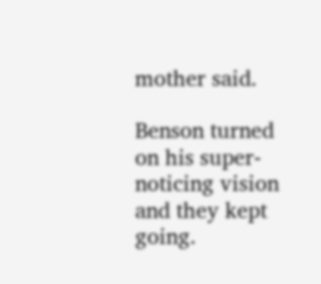mother said.

Benson turned on his super-noticing vision and they kept going.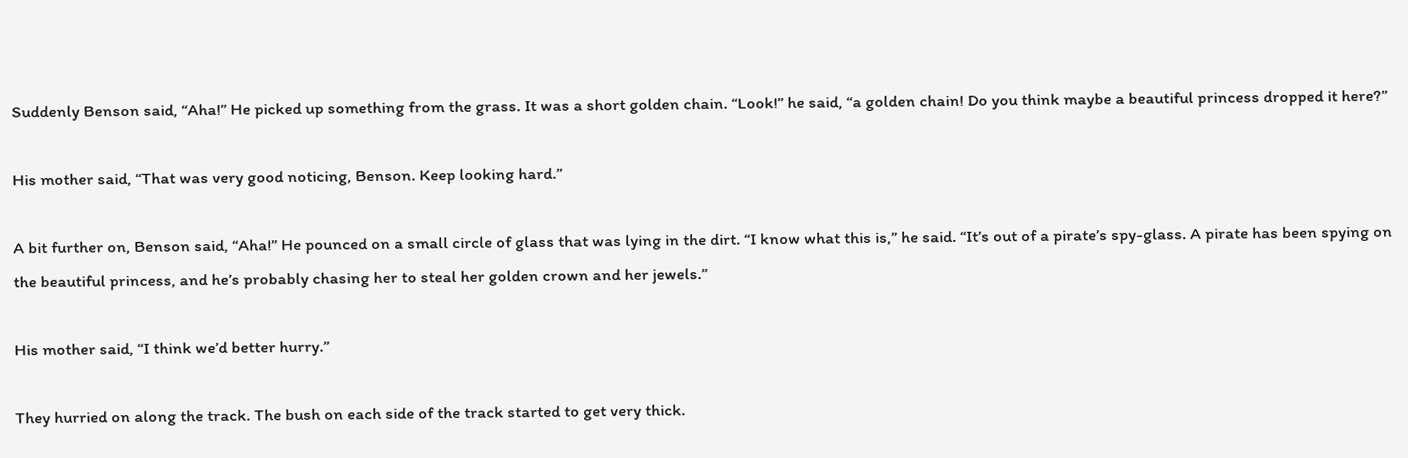Suddenly Benson said, “Aha!” He picked up something from the grass. It was a short golden chain. “Look!” he said, “a golden chain! Do you think maybe a beautiful princess dropped it here?”

His mother said, “That was very good noticing, Benson. Keep looking hard.”

A bit further on, Benson said, “Aha!” He pounced on a small circle of glass that was lying in the dirt. “I know what this is,” he said. “It’s out of a pirate’s spy-glass. A pirate has been spying on the beautiful princess, and he’s probably chasing her to steal her golden crown and her jewels.”

His mother said, “I think we’d better hurry.”

They hurried on along the track. The bush on each side of the track started to get very thick.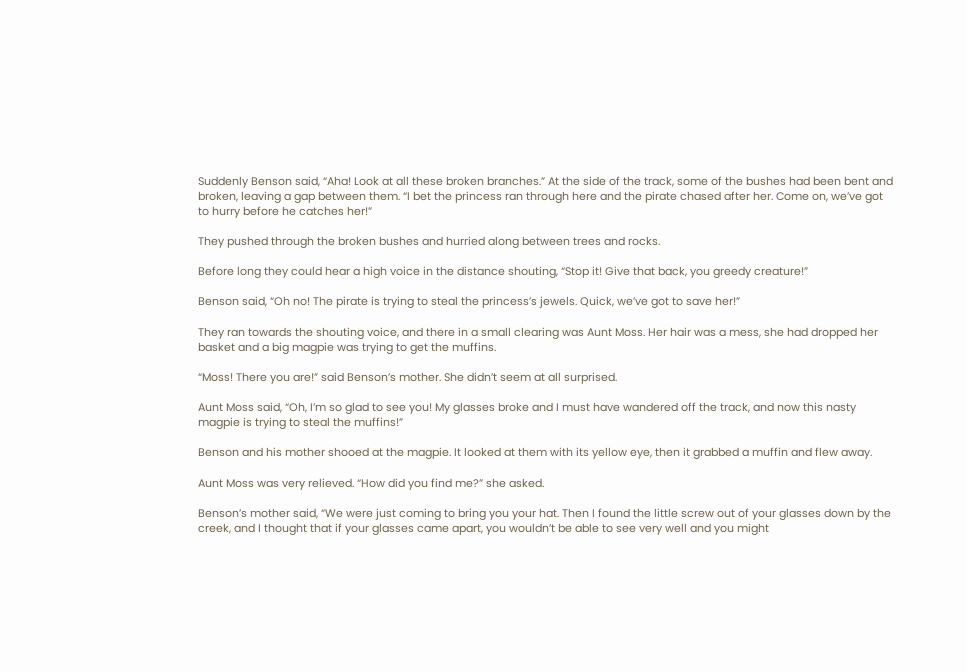Suddenly Benson said, “Aha! Look at all these broken branches.” At the side of the track, some of the bushes had been bent and broken, leaving a gap between them. “I bet the princess ran through here and the pirate chased after her. Come on, we’ve got to hurry before he catches her!”

They pushed through the broken bushes and hurried along between trees and rocks.

Before long they could hear a high voice in the distance shouting, “Stop it! Give that back, you greedy creature!”

Benson said, “Oh no! The pirate is trying to steal the princess’s jewels. Quick, we’ve got to save her!”

They ran towards the shouting voice, and there in a small clearing was Aunt Moss. Her hair was a mess, she had dropped her basket and a big magpie was trying to get the muffins.

“Moss! There you are!” said Benson’s mother. She didn’t seem at all surprised.

Aunt Moss said, “Oh, I’m so glad to see you! My glasses broke and I must have wandered off the track, and now this nasty magpie is trying to steal the muffins!”

Benson and his mother shooed at the magpie. It looked at them with its yellow eye, then it grabbed a muffin and flew away.

Aunt Moss was very relieved. “How did you find me?” she asked.

Benson’s mother said, “We were just coming to bring you your hat. Then I found the little screw out of your glasses down by the creek, and I thought that if your glasses came apart, you wouldn’t be able to see very well and you might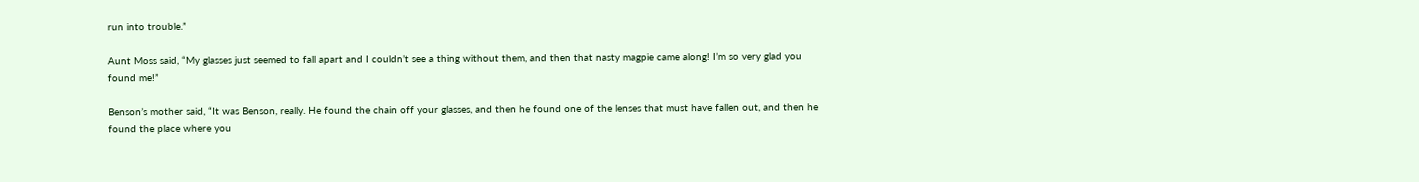run into trouble.”

Aunt Moss said, “My glasses just seemed to fall apart and I couldn’t see a thing without them, and then that nasty magpie came along! I’m so very glad you found me!”

Benson’s mother said, “It was Benson, really. He found the chain off your glasses, and then he found one of the lenses that must have fallen out, and then he found the place where you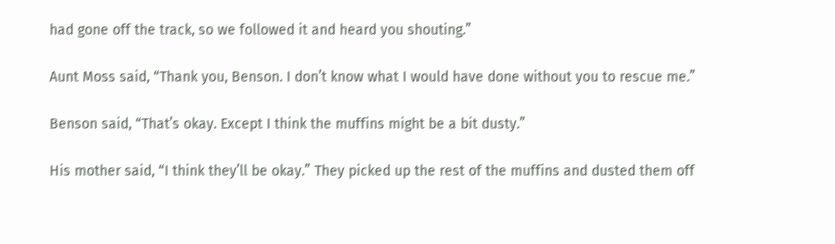had gone off the track, so we followed it and heard you shouting.”

Aunt Moss said, “Thank you, Benson. I don’t know what I would have done without you to rescue me.”

Benson said, “That’s okay. Except I think the muffins might be a bit dusty.”

His mother said, “I think they’ll be okay.” They picked up the rest of the muffins and dusted them off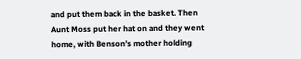and put them back in the basket. Then Aunt Moss put her hat on and they went home, with Benson’s mother holding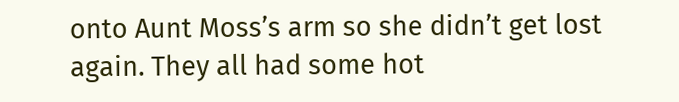onto Aunt Moss’s arm so she didn’t get lost again. They all had some hot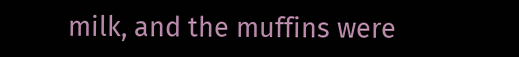milk, and the muffins were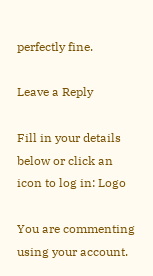perfectly fine.

Leave a Reply

Fill in your details below or click an icon to log in: Logo

You are commenting using your account.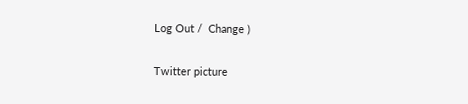Log Out /  Change )

Twitter picture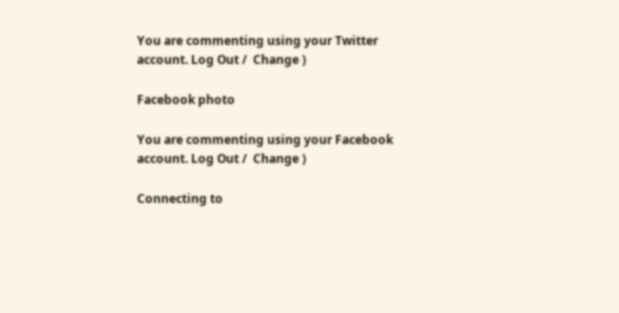You are commenting using your Twitter account. Log Out /  Change )

Facebook photo

You are commenting using your Facebook account. Log Out /  Change )

Connecting to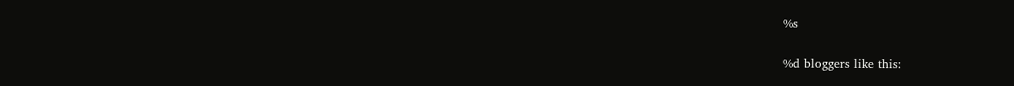%s

%d bloggers like this: